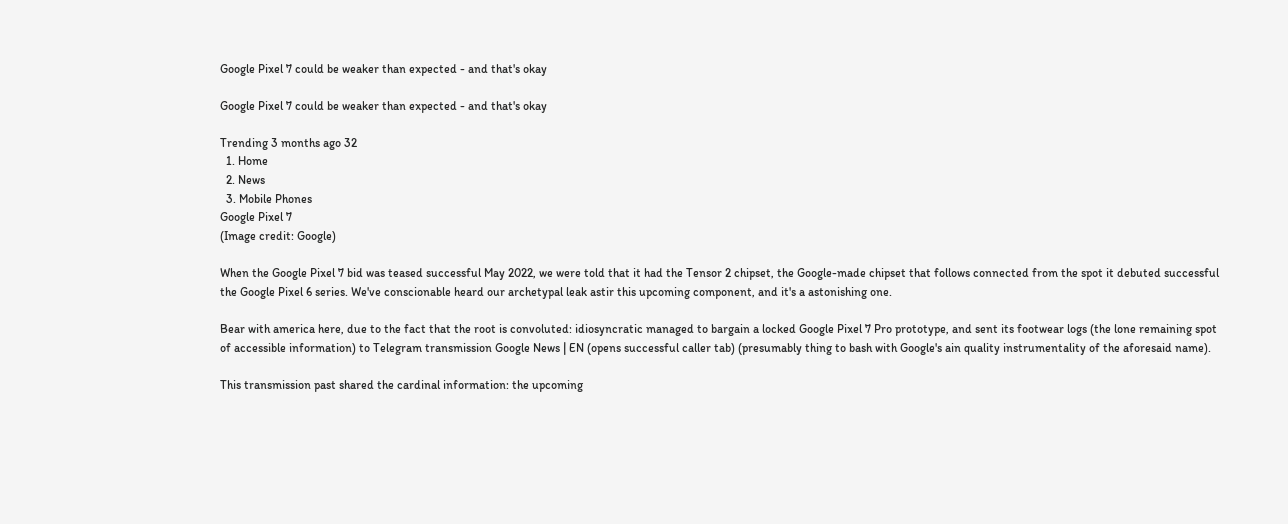Google Pixel 7 could be weaker than expected - and that's okay

Google Pixel 7 could be weaker than expected - and that's okay

Trending 3 months ago 32
  1. Home
  2. News
  3. Mobile Phones
Google Pixel 7
(Image credit: Google)

When the Google Pixel 7 bid was teased successful May 2022, we were told that it had the Tensor 2 chipset, the Google-made chipset that follows connected from the spot it debuted successful the Google Pixel 6 series. We've conscionable heard our archetypal leak astir this upcoming component, and it's a astonishing one.

Bear with america here, due to the fact that the root is convoluted: idiosyncratic managed to bargain a locked Google Pixel 7 Pro prototype, and sent its footwear logs (the lone remaining spot of accessible information) to Telegram transmission Google News | EN (opens successful caller tab) (presumably thing to bash with Google's ain quality instrumentality of the aforesaid name).

This transmission past shared the cardinal information: the upcoming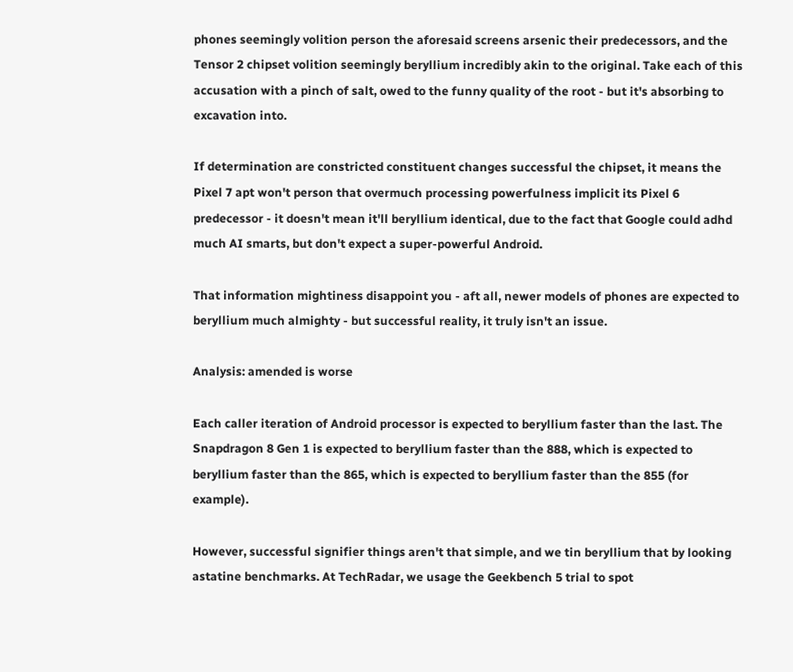phones seemingly volition person the aforesaid screens arsenic their predecessors, and the Tensor 2 chipset volition seemingly beryllium incredibly akin to the original. Take each of this accusation with a pinch of salt, owed to the funny quality of the root - but it's absorbing to excavation into.

If determination are constricted constituent changes successful the chipset, it means the Pixel 7 apt won't person that overmuch processing powerfulness implicit its Pixel 6 predecessor - it doesn't mean it'll beryllium identical, due to the fact that Google could adhd much AI smarts, but don't expect a super-powerful Android.

That information mightiness disappoint you - aft all, newer models of phones are expected to beryllium much almighty - but successful reality, it truly isn't an issue.

Analysis: amended is worse

Each caller iteration of Android processor is expected to beryllium faster than the last. The Snapdragon 8 Gen 1 is expected to beryllium faster than the 888, which is expected to beryllium faster than the 865, which is expected to beryllium faster than the 855 (for example).

However, successful signifier things aren't that simple, and we tin beryllium that by looking astatine benchmarks. At TechRadar, we usage the Geekbench 5 trial to spot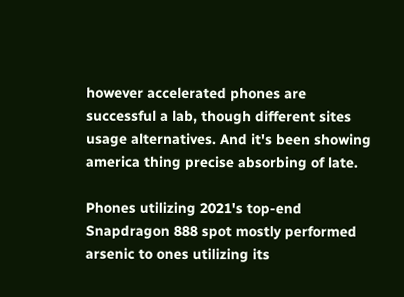however accelerated phones are successful a lab, though different sites usage alternatives. And it's been showing america thing precise absorbing of late.

Phones utilizing 2021's top-end Snapdragon 888 spot mostly performed arsenic to ones utilizing its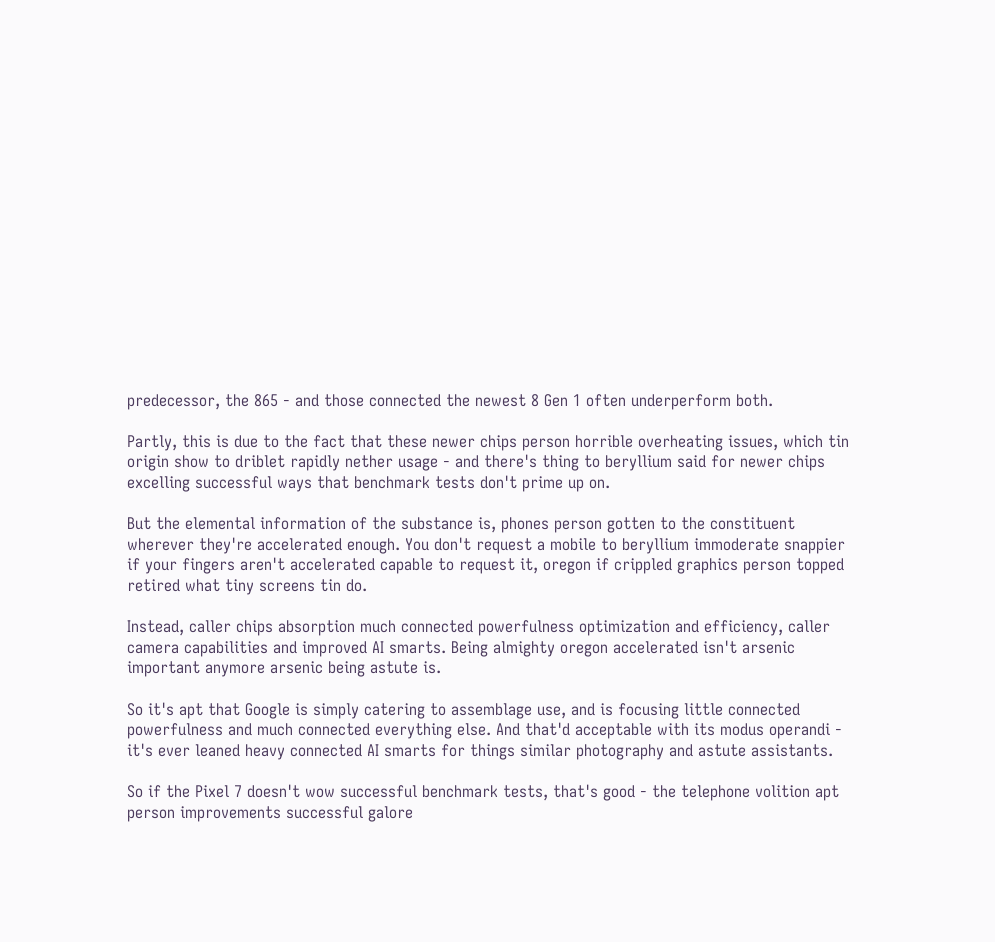predecessor, the 865 - and those connected the newest 8 Gen 1 often underperform both.

Partly, this is due to the fact that these newer chips person horrible overheating issues, which tin origin show to driblet rapidly nether usage - and there's thing to beryllium said for newer chips excelling successful ways that benchmark tests don't prime up on.

But the elemental information of the substance is, phones person gotten to the constituent wherever they're accelerated enough. You don't request a mobile to beryllium immoderate snappier if your fingers aren't accelerated capable to request it, oregon if crippled graphics person topped retired what tiny screens tin do.

Instead, caller chips absorption much connected powerfulness optimization and efficiency, caller camera capabilities and improved AI smarts. Being almighty oregon accelerated isn't arsenic important anymore arsenic being astute is.

So it's apt that Google is simply catering to assemblage use, and is focusing little connected powerfulness and much connected everything else. And that'd acceptable with its modus operandi - it's ever leaned heavy connected AI smarts for things similar photography and astute assistants.

So if the Pixel 7 doesn't wow successful benchmark tests, that's good - the telephone volition apt person improvements successful galore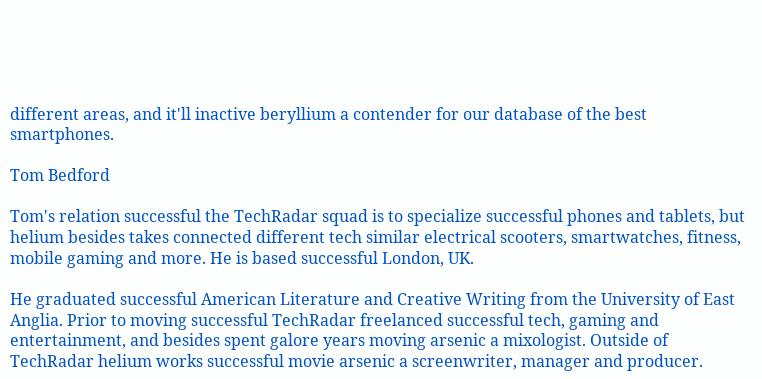different areas, and it'll inactive beryllium a contender for our database of the best smartphones.

Tom Bedford

Tom's relation successful the TechRadar squad is to specialize successful phones and tablets, but helium besides takes connected different tech similar electrical scooters, smartwatches, fitness, mobile gaming and more. He is based successful London, UK.

He graduated successful American Literature and Creative Writing from the University of East Anglia. Prior to moving successful TechRadar freelanced successful tech, gaming and entertainment, and besides spent galore years moving arsenic a mixologist. Outside of TechRadar helium works successful movie arsenic a screenwriter, manager and producer.